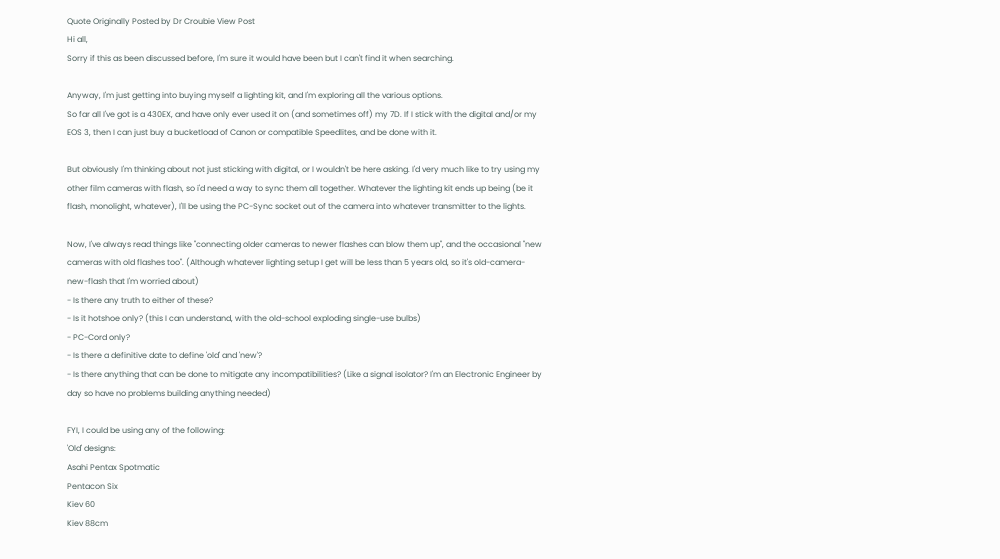Quote Originally Posted by Dr Croubie View Post
Hi all,
Sorry if this as been discussed before, I'm sure it would have been but I can't find it when searching.

Anyway, I'm just getting into buying myself a lighting kit, and I'm exploring all the various options.
So far all I've got is a 430EX, and have only ever used it on (and sometimes off) my 7D. If I stick with the digital and/or my EOS 3, then I can just buy a bucketload of Canon or compatible Speedlites, and be done with it.

But obviously I'm thinking about not just sticking with digital, or I wouldn't be here asking. I'd very much like to try using my other film cameras with flash, so i'd need a way to sync them all together. Whatever the lighting kit ends up being (be it flash, monolight, whatever), I'll be using the PC-Sync socket out of the camera into whatever transmitter to the lights.

Now, I've always read things like "connecting older cameras to newer flashes can blow them up", and the occasional "new cameras with old flashes too". (Although whatever lighting setup I get will be less than 5 years old, so it's old-camera-new-flash that I'm worried about)
- Is there any truth to either of these?
- Is it hotshoe only? (this I can understand, with the old-school exploding single-use bulbs)
- PC-Cord only?
- Is there a definitive date to define 'old' and 'new'?
- Is there anything that can be done to mitigate any incompatibilities? (Like a signal isolator? I'm an Electronic Engineer by day so have no problems building anything needed)

FYI, I could be using any of the following:
'Old' designs:
Asahi Pentax Spotmatic
Pentacon Six
Kiev 60
Kiev 88cm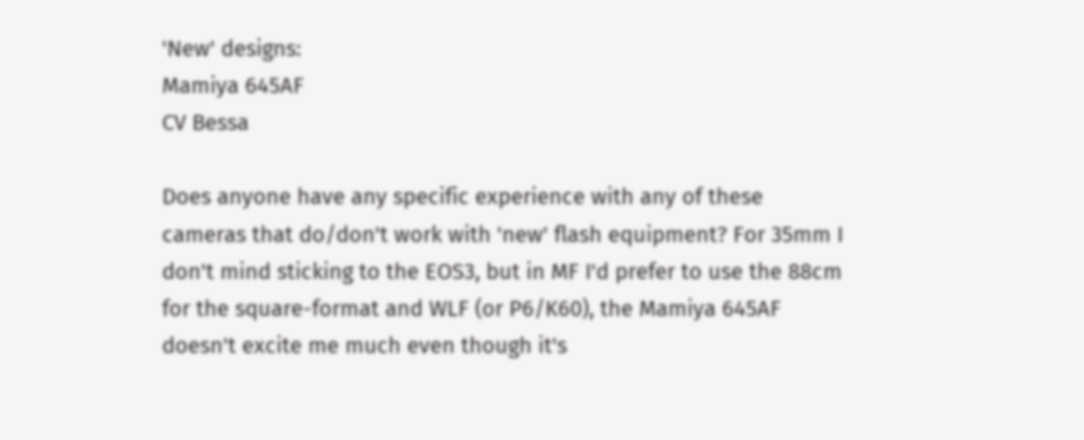'New' designs:
Mamiya 645AF
CV Bessa

Does anyone have any specific experience with any of these cameras that do/don't work with 'new' flash equipment? For 35mm I don't mind sticking to the EOS3, but in MF I'd prefer to use the 88cm for the square-format and WLF (or P6/K60), the Mamiya 645AF doesn't excite me much even though it's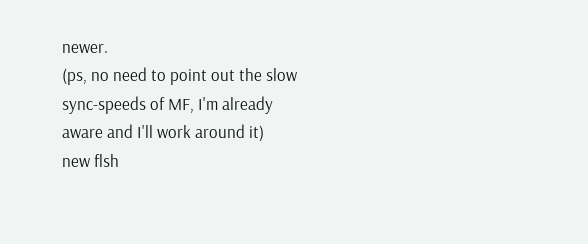newer.
(ps, no need to point out the slow sync-speeds of MF, I'm already aware and I'll work around it)
new flsh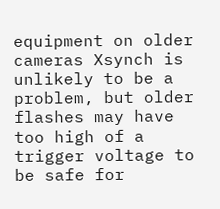equipment on older cameras Xsynch is unlikely to be a problem, but older flashes may have too high of a trigger voltage to be safe for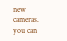new cameras. you can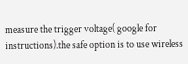measure the trigger voltage( google for instructions).the safe option is to use wireless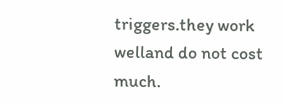triggers.they work welland do not cost much.